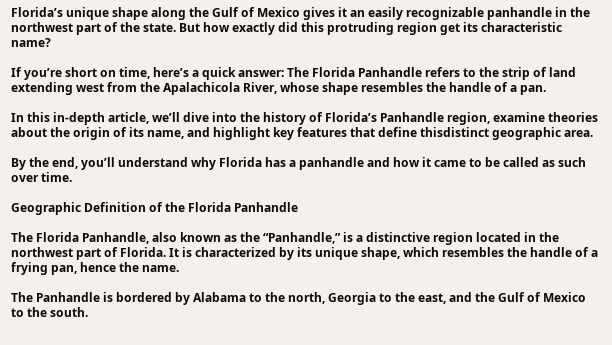Florida’s unique shape along the Gulf of Mexico gives it an easily recognizable panhandle in the northwest part of the state. But how exactly did this protruding region get its characteristic name?

If you’re short on time, here’s a quick answer: The Florida Panhandle refers to the strip of land extending west from the Apalachicola River, whose shape resembles the handle of a pan.

In this in-depth article, we’ll dive into the history of Florida’s Panhandle region, examine theories about the origin of its name, and highlight key features that define thisdistinct geographic area.

By the end, you’ll understand why Florida has a panhandle and how it came to be called as such over time.

Geographic Definition of the Florida Panhandle

The Florida Panhandle, also known as the “Panhandle,” is a distinctive region located in the northwest part of Florida. It is characterized by its unique shape, which resembles the handle of a frying pan, hence the name.

The Panhandle is bordered by Alabama to the north, Georgia to the east, and the Gulf of Mexico to the south.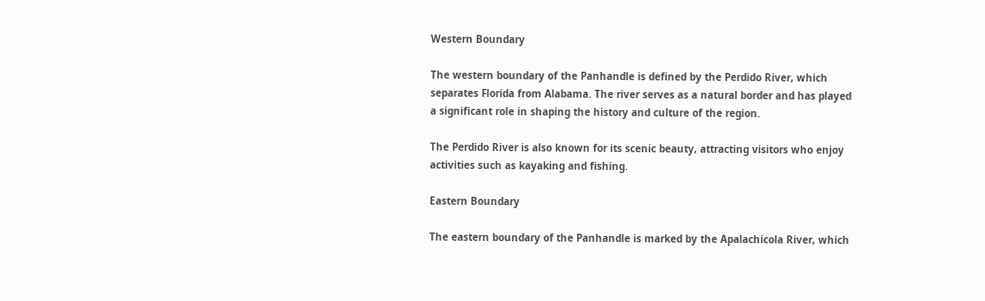Western Boundary

The western boundary of the Panhandle is defined by the Perdido River, which separates Florida from Alabama. The river serves as a natural border and has played a significant role in shaping the history and culture of the region.

The Perdido River is also known for its scenic beauty, attracting visitors who enjoy activities such as kayaking and fishing.

Eastern Boundary

The eastern boundary of the Panhandle is marked by the Apalachicola River, which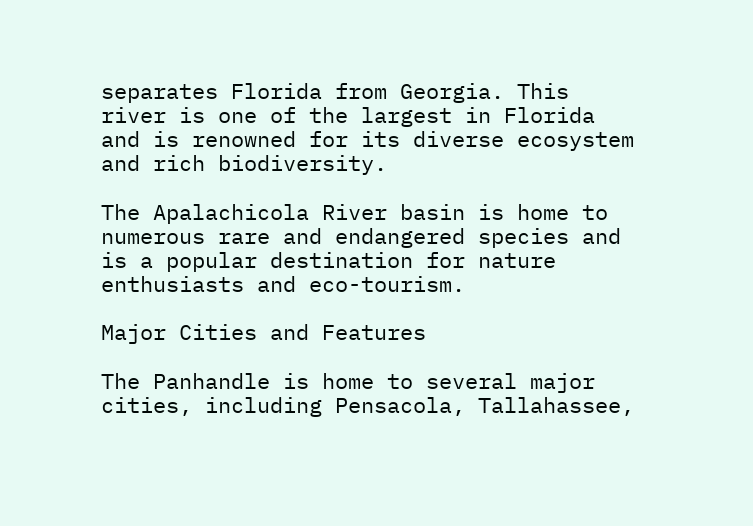separates Florida from Georgia. This river is one of the largest in Florida and is renowned for its diverse ecosystem and rich biodiversity.

The Apalachicola River basin is home to numerous rare and endangered species and is a popular destination for nature enthusiasts and eco-tourism.

Major Cities and Features

The Panhandle is home to several major cities, including Pensacola, Tallahassee,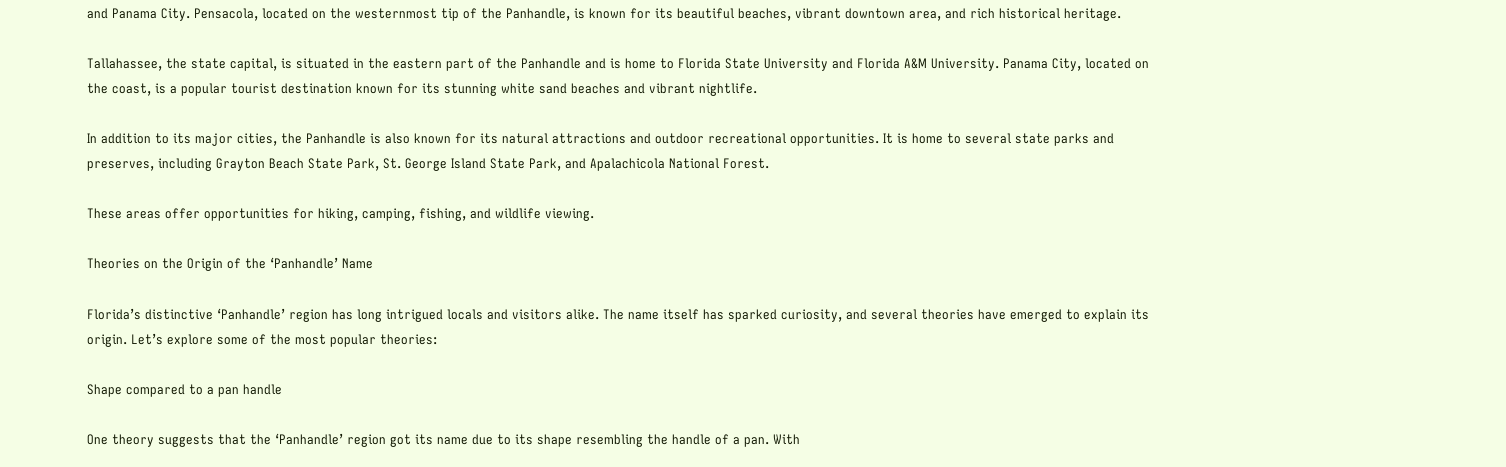and Panama City. Pensacola, located on the westernmost tip of the Panhandle, is known for its beautiful beaches, vibrant downtown area, and rich historical heritage.

Tallahassee, the state capital, is situated in the eastern part of the Panhandle and is home to Florida State University and Florida A&M University. Panama City, located on the coast, is a popular tourist destination known for its stunning white sand beaches and vibrant nightlife.

In addition to its major cities, the Panhandle is also known for its natural attractions and outdoor recreational opportunities. It is home to several state parks and preserves, including Grayton Beach State Park, St. George Island State Park, and Apalachicola National Forest.

These areas offer opportunities for hiking, camping, fishing, and wildlife viewing.

Theories on the Origin of the ‘Panhandle’ Name

Florida’s distinctive ‘Panhandle’ region has long intrigued locals and visitors alike. The name itself has sparked curiosity, and several theories have emerged to explain its origin. Let’s explore some of the most popular theories:

Shape compared to a pan handle

One theory suggests that the ‘Panhandle’ region got its name due to its shape resembling the handle of a pan. With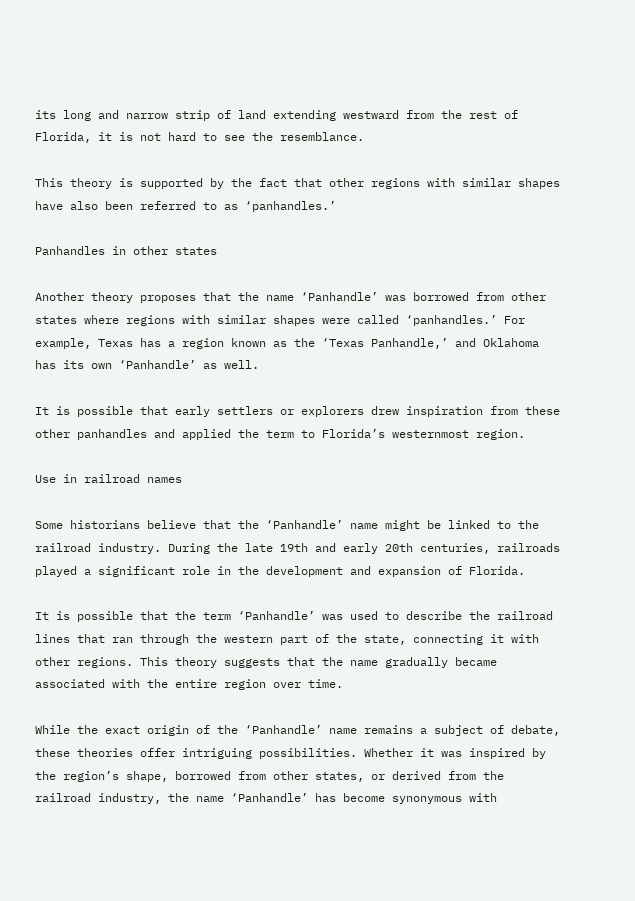its long and narrow strip of land extending westward from the rest of Florida, it is not hard to see the resemblance.

This theory is supported by the fact that other regions with similar shapes have also been referred to as ‘panhandles.’

Panhandles in other states

Another theory proposes that the name ‘Panhandle’ was borrowed from other states where regions with similar shapes were called ‘panhandles.’ For example, Texas has a region known as the ‘Texas Panhandle,’ and Oklahoma has its own ‘Panhandle’ as well.

It is possible that early settlers or explorers drew inspiration from these other panhandles and applied the term to Florida’s westernmost region.

Use in railroad names

Some historians believe that the ‘Panhandle’ name might be linked to the railroad industry. During the late 19th and early 20th centuries, railroads played a significant role in the development and expansion of Florida.

It is possible that the term ‘Panhandle’ was used to describe the railroad lines that ran through the western part of the state, connecting it with other regions. This theory suggests that the name gradually became associated with the entire region over time.

While the exact origin of the ‘Panhandle’ name remains a subject of debate, these theories offer intriguing possibilities. Whether it was inspired by the region’s shape, borrowed from other states, or derived from the railroad industry, the name ‘Panhandle’ has become synonymous with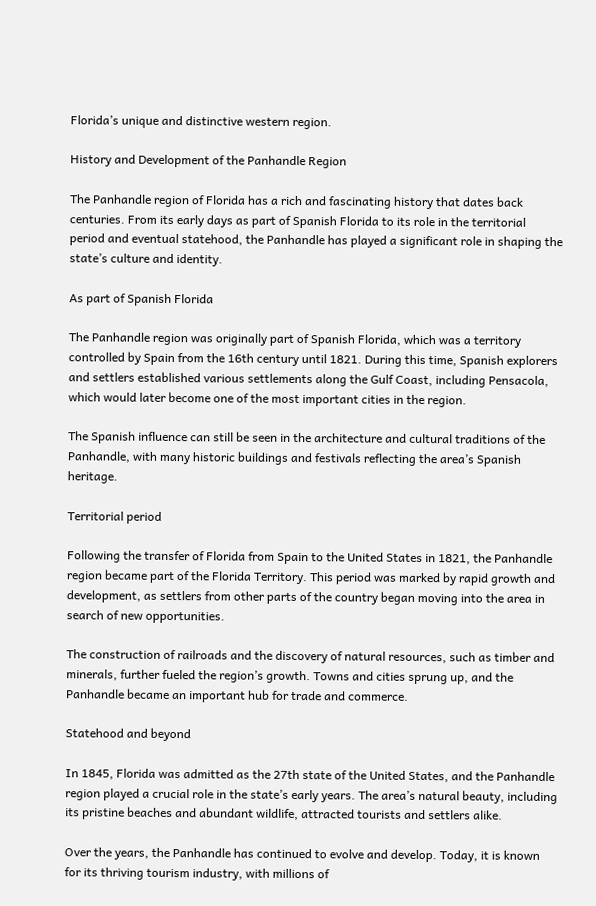Florida’s unique and distinctive western region.

History and Development of the Panhandle Region

The Panhandle region of Florida has a rich and fascinating history that dates back centuries. From its early days as part of Spanish Florida to its role in the territorial period and eventual statehood, the Panhandle has played a significant role in shaping the state’s culture and identity.

As part of Spanish Florida

The Panhandle region was originally part of Spanish Florida, which was a territory controlled by Spain from the 16th century until 1821. During this time, Spanish explorers and settlers established various settlements along the Gulf Coast, including Pensacola, which would later become one of the most important cities in the region.

The Spanish influence can still be seen in the architecture and cultural traditions of the Panhandle, with many historic buildings and festivals reflecting the area’s Spanish heritage.

Territorial period

Following the transfer of Florida from Spain to the United States in 1821, the Panhandle region became part of the Florida Territory. This period was marked by rapid growth and development, as settlers from other parts of the country began moving into the area in search of new opportunities.

The construction of railroads and the discovery of natural resources, such as timber and minerals, further fueled the region’s growth. Towns and cities sprung up, and the Panhandle became an important hub for trade and commerce.

Statehood and beyond

In 1845, Florida was admitted as the 27th state of the United States, and the Panhandle region played a crucial role in the state’s early years. The area’s natural beauty, including its pristine beaches and abundant wildlife, attracted tourists and settlers alike.

Over the years, the Panhandle has continued to evolve and develop. Today, it is known for its thriving tourism industry, with millions of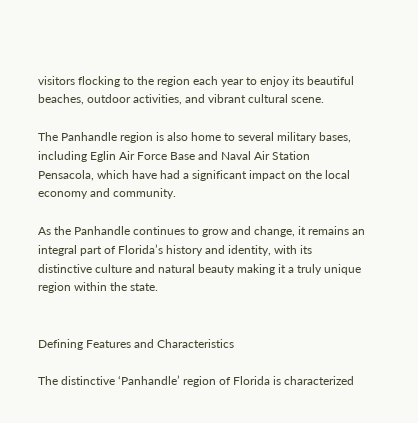visitors flocking to the region each year to enjoy its beautiful beaches, outdoor activities, and vibrant cultural scene.

The Panhandle region is also home to several military bases, including Eglin Air Force Base and Naval Air Station Pensacola, which have had a significant impact on the local economy and community.

As the Panhandle continues to grow and change, it remains an integral part of Florida’s history and identity, with its distinctive culture and natural beauty making it a truly unique region within the state.


Defining Features and Characteristics

The distinctive ‘Panhandle’ region of Florida is characterized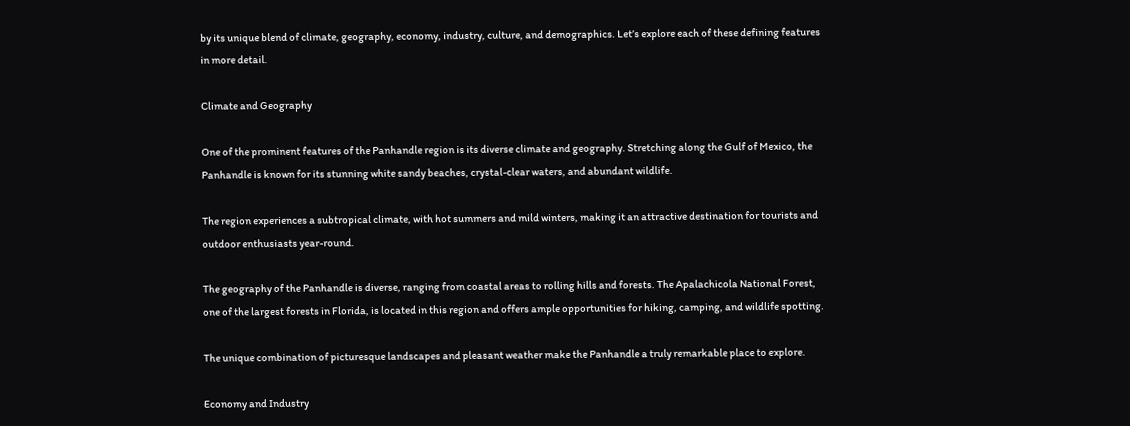by its unique blend of climate, geography, economy, industry, culture, and demographics. Let’s explore each of these defining features in more detail.

Climate and Geography

One of the prominent features of the Panhandle region is its diverse climate and geography. Stretching along the Gulf of Mexico, the Panhandle is known for its stunning white sandy beaches, crystal-clear waters, and abundant wildlife.

The region experiences a subtropical climate, with hot summers and mild winters, making it an attractive destination for tourists and outdoor enthusiasts year-round.

The geography of the Panhandle is diverse, ranging from coastal areas to rolling hills and forests. The Apalachicola National Forest, one of the largest forests in Florida, is located in this region and offers ample opportunities for hiking, camping, and wildlife spotting.

The unique combination of picturesque landscapes and pleasant weather make the Panhandle a truly remarkable place to explore.

Economy and Industry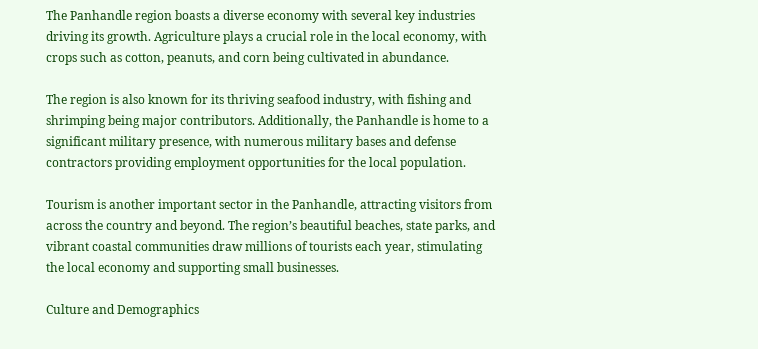The Panhandle region boasts a diverse economy with several key industries driving its growth. Agriculture plays a crucial role in the local economy, with crops such as cotton, peanuts, and corn being cultivated in abundance.

The region is also known for its thriving seafood industry, with fishing and shrimping being major contributors. Additionally, the Panhandle is home to a significant military presence, with numerous military bases and defense contractors providing employment opportunities for the local population.

Tourism is another important sector in the Panhandle, attracting visitors from across the country and beyond. The region’s beautiful beaches, state parks, and vibrant coastal communities draw millions of tourists each year, stimulating the local economy and supporting small businesses.

Culture and Demographics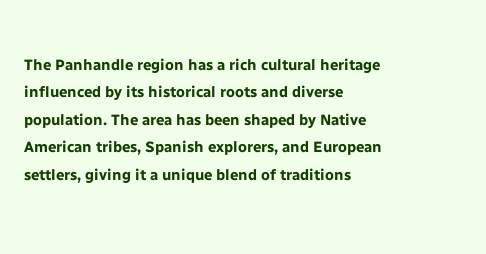The Panhandle region has a rich cultural heritage influenced by its historical roots and diverse population. The area has been shaped by Native American tribes, Spanish explorers, and European settlers, giving it a unique blend of traditions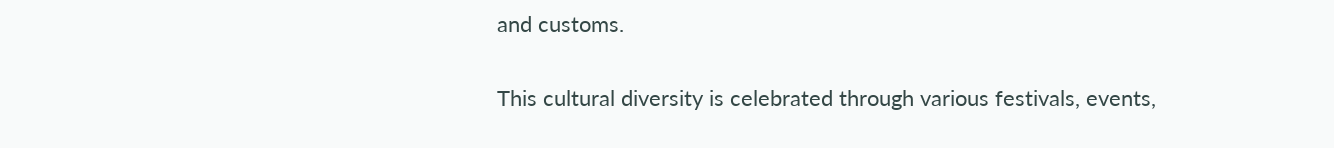and customs.

This cultural diversity is celebrated through various festivals, events,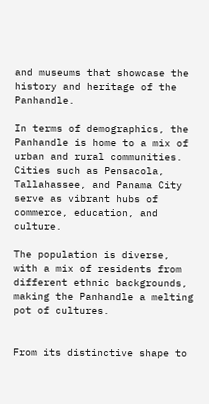and museums that showcase the history and heritage of the Panhandle.

In terms of demographics, the Panhandle is home to a mix of urban and rural communities. Cities such as Pensacola, Tallahassee, and Panama City serve as vibrant hubs of commerce, education, and culture.

The population is diverse, with a mix of residents from different ethnic backgrounds, making the Panhandle a melting pot of cultures.


From its distinctive shape to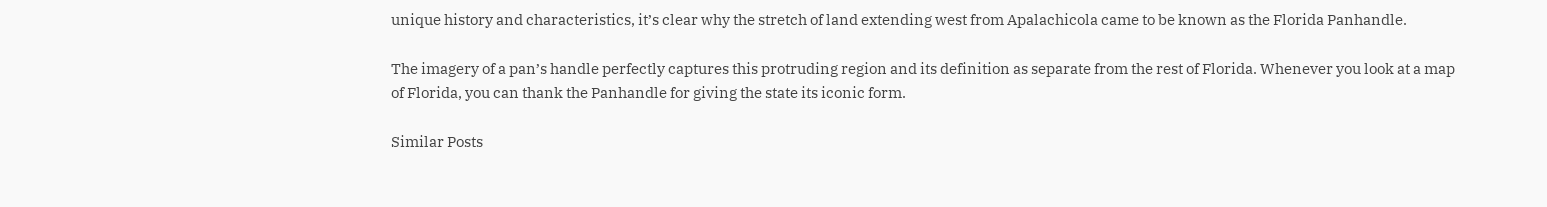unique history and characteristics, it’s clear why the stretch of land extending west from Apalachicola came to be known as the Florida Panhandle.

The imagery of a pan’s handle perfectly captures this protruding region and its definition as separate from the rest of Florida. Whenever you look at a map of Florida, you can thank the Panhandle for giving the state its iconic form.

Similar Posts